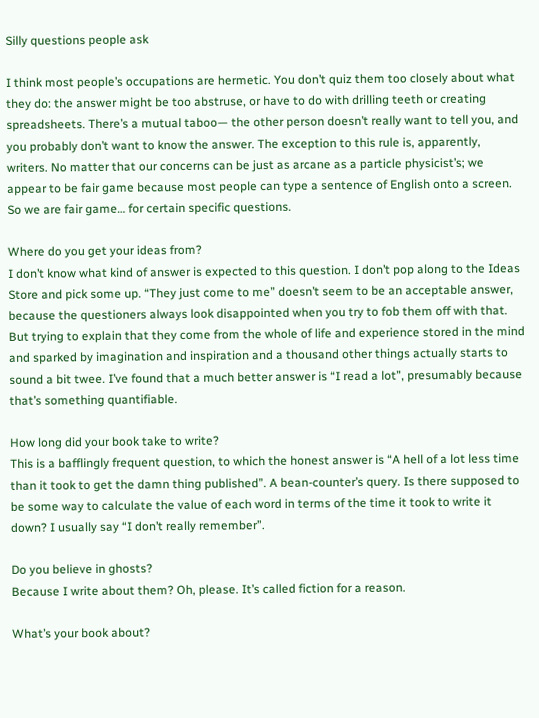Silly questions people ask

I think most people’s occupations are hermetic. You don’t quiz them too closely about what they do: the answer might be too abstruse, or have to do with drilling teeth or creating spreadsheets. There’s a mutual taboo— the other person doesn’t really want to tell you, and you probably don’t want to know the answer. The exception to this rule is, apparently, writers. No matter that our concerns can be just as arcane as a particle physicist’s; we appear to be fair game because most people can type a sentence of English onto a screen. So we are fair game… for certain specific questions.

Where do you get your ideas from?
I don’t know what kind of answer is expected to this question. I don’t pop along to the Ideas Store and pick some up. “They just come to me” doesn’t seem to be an acceptable answer, because the questioners always look disappointed when you try to fob them off with that. But trying to explain that they come from the whole of life and experience stored in the mind and sparked by imagination and inspiration and a thousand other things actually starts to sound a bit twee. I’ve found that a much better answer is “I read a lot”, presumably because that’s something quantifiable.

How long did your book take to write?
This is a bafflingly frequent question, to which the honest answer is “A hell of a lot less time than it took to get the damn thing published”. A bean-counter’s query. Is there supposed to be some way to calculate the value of each word in terms of the time it took to write it down? I usually say “I don’t really remember”.

Do you believe in ghosts?
Because I write about them? Oh, please. It’s called fiction for a reason.

What’s your book about?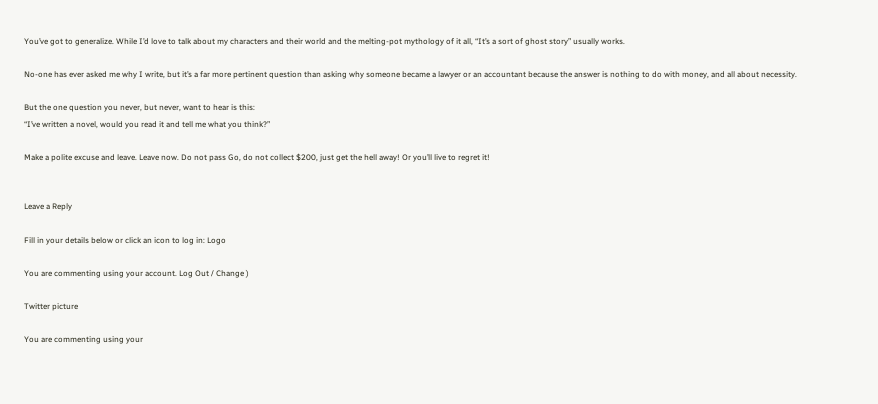You’ve got to generalize. While I’d love to talk about my characters and their world and the melting-pot mythology of it all, “It’s a sort of ghost story” usually works.

No-one has ever asked me why I write, but it’s a far more pertinent question than asking why someone became a lawyer or an accountant because the answer is nothing to do with money, and all about necessity.

But the one question you never, but never, want to hear is this:
“I’ve written a novel, would you read it and tell me what you think?”

Make a polite excuse and leave. Leave now. Do not pass Go, do not collect $200, just get the hell away! Or you’ll live to regret it!


Leave a Reply

Fill in your details below or click an icon to log in: Logo

You are commenting using your account. Log Out / Change )

Twitter picture

You are commenting using your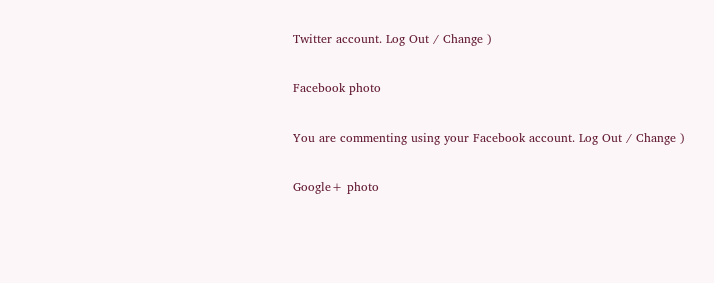Twitter account. Log Out / Change )

Facebook photo

You are commenting using your Facebook account. Log Out / Change )

Google+ photo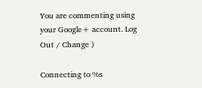You are commenting using your Google+ account. Log Out / Change )

Connecting to %s